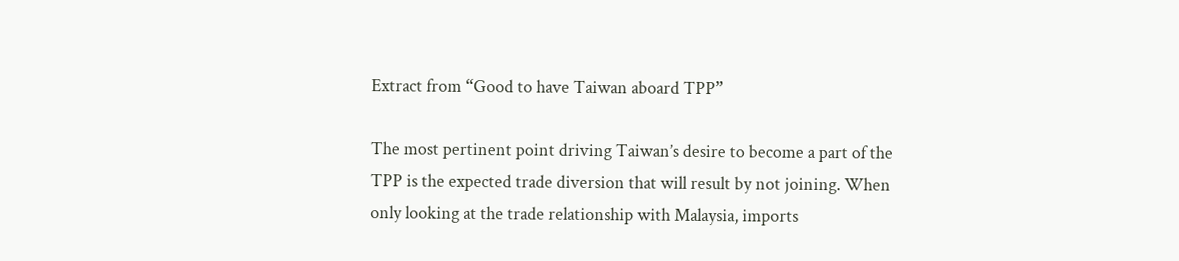Extract from “Good to have Taiwan aboard TPP”

The most pertinent point driving Taiwan’s desire to become a part of the TPP is the expected trade diversion that will result by not joining. When only looking at the trade relationship with Malaysia, imports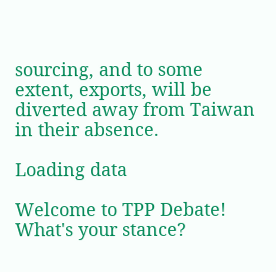sourcing, and to some extent, exports, will be diverted away from Taiwan in their absence.

Loading data

Welcome to TPP Debate!
What's your stance?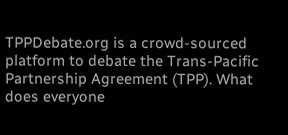TPPDebate.org is a crowd-sourced platform to debate the Trans-Pacific Partnership Agreement (TPP). What does everyone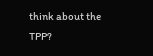think about the TPP?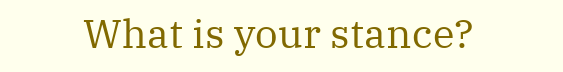What is your stance?